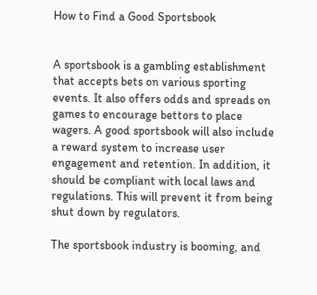How to Find a Good Sportsbook


A sportsbook is a gambling establishment that accepts bets on various sporting events. It also offers odds and spreads on games to encourage bettors to place wagers. A good sportsbook will also include a reward system to increase user engagement and retention. In addition, it should be compliant with local laws and regulations. This will prevent it from being shut down by regulators.

The sportsbook industry is booming, and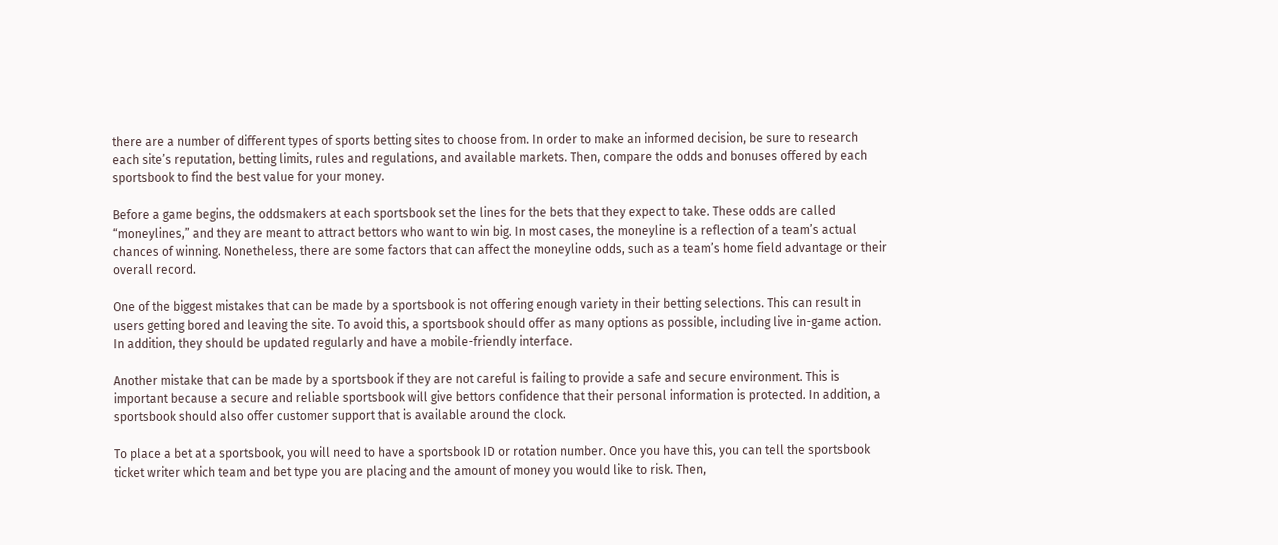there are a number of different types of sports betting sites to choose from. In order to make an informed decision, be sure to research each site’s reputation, betting limits, rules and regulations, and available markets. Then, compare the odds and bonuses offered by each sportsbook to find the best value for your money.

Before a game begins, the oddsmakers at each sportsbook set the lines for the bets that they expect to take. These odds are called “moneylines,” and they are meant to attract bettors who want to win big. In most cases, the moneyline is a reflection of a team’s actual chances of winning. Nonetheless, there are some factors that can affect the moneyline odds, such as a team’s home field advantage or their overall record.

One of the biggest mistakes that can be made by a sportsbook is not offering enough variety in their betting selections. This can result in users getting bored and leaving the site. To avoid this, a sportsbook should offer as many options as possible, including live in-game action. In addition, they should be updated regularly and have a mobile-friendly interface.

Another mistake that can be made by a sportsbook if they are not careful is failing to provide a safe and secure environment. This is important because a secure and reliable sportsbook will give bettors confidence that their personal information is protected. In addition, a sportsbook should also offer customer support that is available around the clock.

To place a bet at a sportsbook, you will need to have a sportsbook ID or rotation number. Once you have this, you can tell the sportsbook ticket writer which team and bet type you are placing and the amount of money you would like to risk. Then,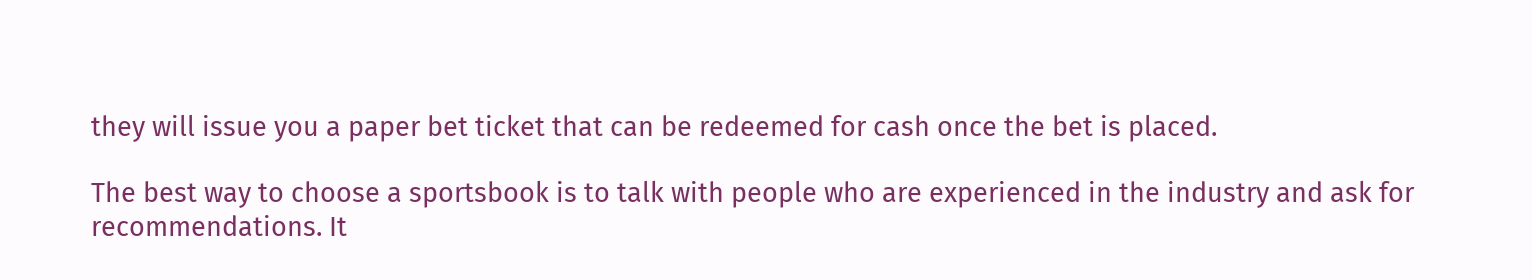they will issue you a paper bet ticket that can be redeemed for cash once the bet is placed.

The best way to choose a sportsbook is to talk with people who are experienced in the industry and ask for recommendations. It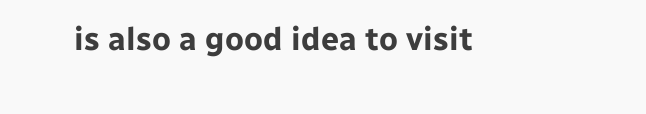is also a good idea to visit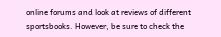online forums and look at reviews of different sportsbooks. However, be sure to check the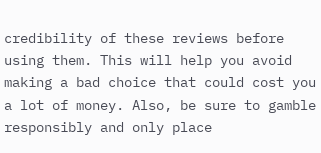credibility of these reviews before using them. This will help you avoid making a bad choice that could cost you a lot of money. Also, be sure to gamble responsibly and only place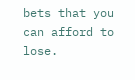bets that you can afford to lose.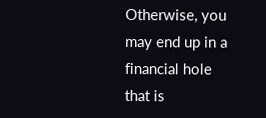Otherwise, you may end up in a financial hole that is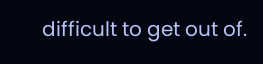difficult to get out of.